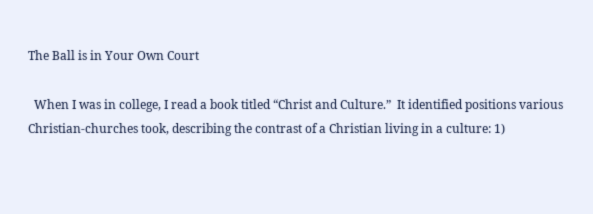The Ball is in Your Own Court

  When I was in college, I read a book titled “Christ and Culture.”  It identified positions various Christian-churches took, describing the contrast of a Christian living in a culture: 1)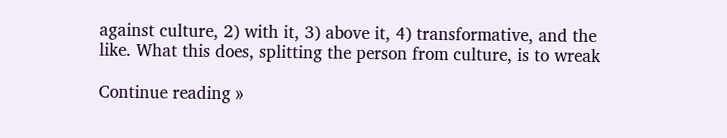against culture, 2) with it, 3) above it, 4) transformative, and the like. What this does, splitting the person from culture, is to wreak

Continue reading »